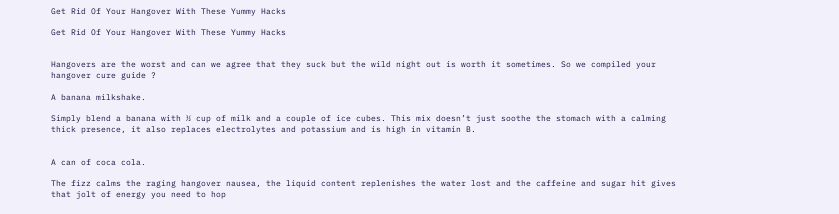Get Rid Of Your Hangover With These Yummy Hacks

Get Rid Of Your Hangover With These Yummy Hacks


Hangovers are the worst and can we agree that they suck but the wild night out is worth it sometimes. So we compiled your hangover cure guide ?

A banana milkshake.

Simply blend a banana with ½ cup of milk and a couple of ice cubes. This mix doesn’t just soothe the stomach with a calming thick presence, it also replaces electrolytes and potassium and is high in vitamin B.


A can of coca cola.

The fizz calms the raging hangover nausea, the liquid content replenishes the water lost and the caffeine and sugar hit gives that jolt of energy you need to hop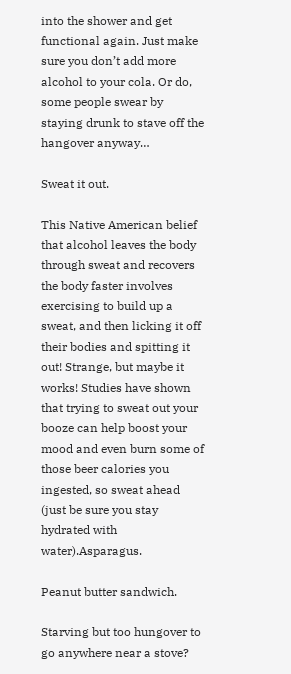into the shower and get functional again. Just make sure you don’t add more alcohol to your cola. Or do, some people swear by staying drunk to stave off the hangover anyway…

Sweat it out.

This Native American belief that alcohol leaves the body through sweat and recovers the body faster involves exercising to build up a sweat, and then licking it off their bodies and spitting it out! Strange, but maybe it works! Studies have shown that trying to sweat out your booze can help boost your mood and even burn some of those beer calories you ingested, so sweat ahead (just be sure you stay hydrated with water).Asparagus.

Peanut butter sandwich.

Starving but too hungover to go anywhere near a stove?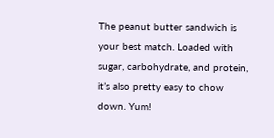The peanut butter sandwich is your best match. Loaded with sugar, carbohydrate, and protein, it’s also pretty easy to chow down. Yum!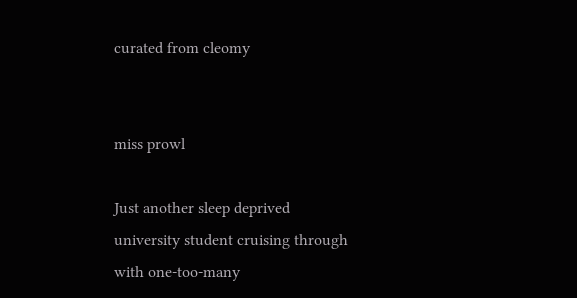curated from cleomy


miss prowl

Just another sleep deprived university student cruising through with one-too-many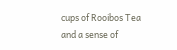cups of Rooibos Tea and a sense of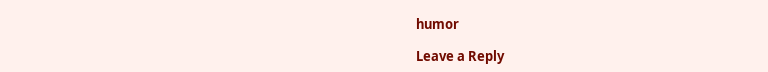humor

Leave a Reply